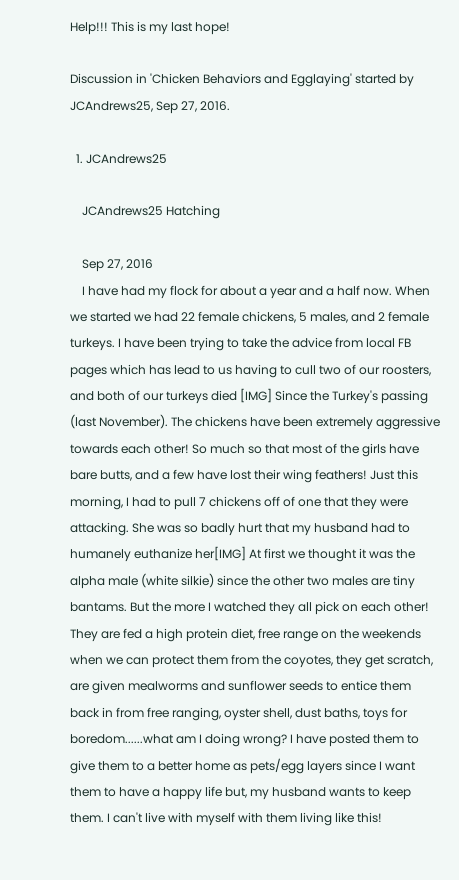Help!!! This is my last hope!

Discussion in 'Chicken Behaviors and Egglaying' started by JCAndrews25, Sep 27, 2016.

  1. JCAndrews25

    JCAndrews25 Hatching

    Sep 27, 2016
    I have had my flock for about a year and a half now. When we started we had 22 female chickens, 5 males, and 2 female turkeys. I have been trying to take the advice from local FB pages which has lead to us having to cull two of our roosters, and both of our turkeys died [IMG] Since the Turkey's passing (last November). The chickens have been extremely aggressive towards each other! So much so that most of the girls have bare butts, and a few have lost their wing feathers! Just this morning, I had to pull 7 chickens off of one that they were attacking. She was so badly hurt that my husband had to humanely euthanize her[IMG] At first we thought it was the alpha male (white silkie) since the other two males are tiny bantams. But the more I watched they all pick on each other! They are fed a high protein diet, free range on the weekends when we can protect them from the coyotes, they get scratch, are given mealworms and sunflower seeds to entice them back in from free ranging, oyster shell, dust baths, toys for boredom......what am I doing wrong? I have posted them to give them to a better home as pets/egg layers since I want them to have a happy life but, my husband wants to keep them. I can't live with myself with them living like this!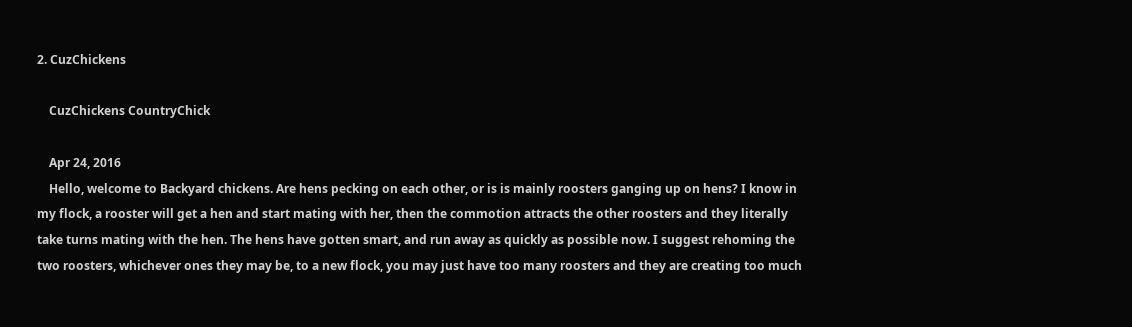2. CuzChickens

    CuzChickens CountryChick

    Apr 24, 2016
    Hello, welcome to Backyard chickens. Are hens pecking on each other, or is is mainly roosters ganging up on hens? I know in my flock, a rooster will get a hen and start mating with her, then the commotion attracts the other roosters and they literally take turns mating with the hen. The hens have gotten smart, and run away as quickly as possible now. I suggest rehoming the two roosters, whichever ones they may be, to a new flock, you may just have too many roosters and they are creating too much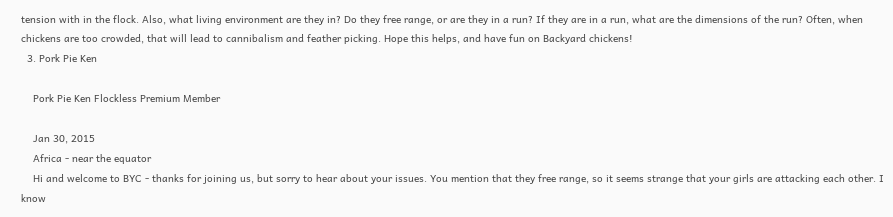tension with in the flock. Also, what living environment are they in? Do they free range, or are they in a run? If they are in a run, what are the dimensions of the run? Often, when chickens are too crowded, that will lead to cannibalism and feather picking. Hope this helps, and have fun on Backyard chickens!
  3. Pork Pie Ken

    Pork Pie Ken Flockless Premium Member

    Jan 30, 2015
    Africa - near the equator
    Hi and welcome to BYC - thanks for joining us, but sorry to hear about your issues. You mention that they free range, so it seems strange that your girls are attacking each other. I know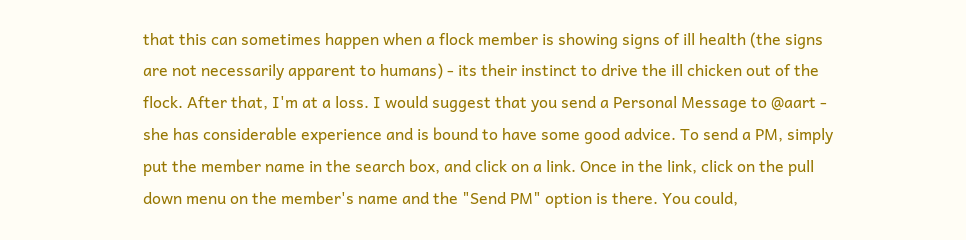that this can sometimes happen when a flock member is showing signs of ill health (the signs are not necessarily apparent to humans) - its their instinct to drive the ill chicken out of the flock. After that, I'm at a loss. I would suggest that you send a Personal Message to @aart - she has considerable experience and is bound to have some good advice. To send a PM, simply put the member name in the search box, and click on a link. Once in the link, click on the pull down menu on the member's name and the "Send PM" option is there. You could,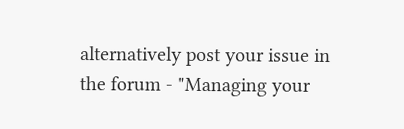alternatively post your issue in the forum - "Managing your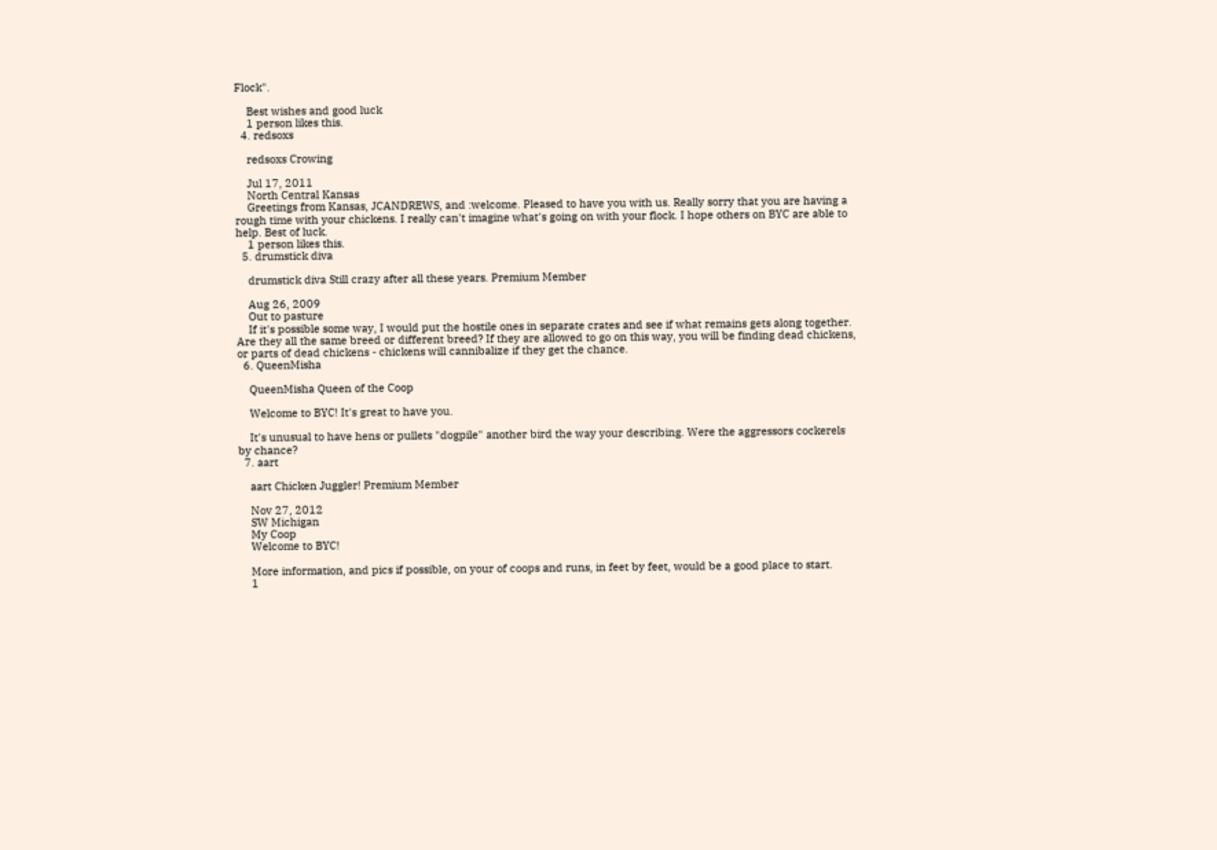Flock".

    Best wishes and good luck
    1 person likes this.
  4. redsoxs

    redsoxs Crowing

    Jul 17, 2011
    North Central Kansas
    Greetings from Kansas, JCANDREWS, and :welcome. Pleased to have you with us. Really sorry that you are having a rough time with your chickens. I really can't imagine what's going on with your flock. I hope others on BYC are able to help. Best of luck.
    1 person likes this.
  5. drumstick diva

    drumstick diva Still crazy after all these years. Premium Member

    Aug 26, 2009
    Out to pasture
    If it's possible some way, I would put the hostile ones in separate crates and see if what remains gets along together. Are they all the same breed or different breed? If they are allowed to go on this way, you will be finding dead chickens, or parts of dead chickens - chickens will cannibalize if they get the chance.
  6. QueenMisha

    QueenMisha Queen of the Coop

    Welcome to BYC! It's great to have you.

    It's unusual to have hens or pullets "dogpile" another bird the way your describing. Were the aggressors cockerels by chance?
  7. aart

    aart Chicken Juggler! Premium Member

    Nov 27, 2012
    SW Michigan
    My Coop
    Welcome to BYC!

    More information, and pics if possible, on your of coops and runs, in feet by feet, would be a good place to start.
    1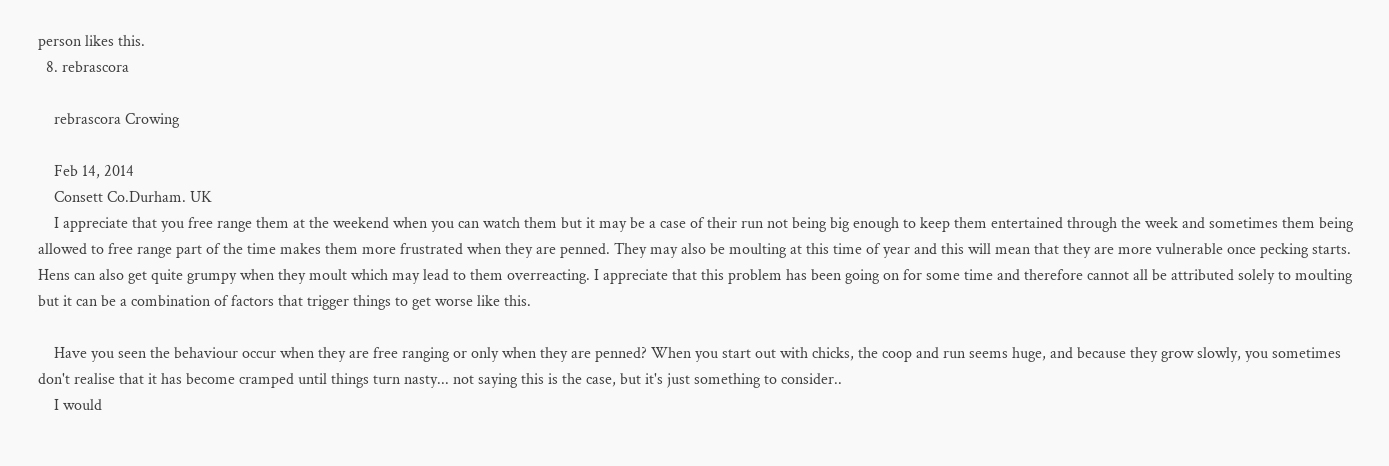person likes this.
  8. rebrascora

    rebrascora Crowing

    Feb 14, 2014
    Consett Co.Durham. UK
    I appreciate that you free range them at the weekend when you can watch them but it may be a case of their run not being big enough to keep them entertained through the week and sometimes them being allowed to free range part of the time makes them more frustrated when they are penned. They may also be moulting at this time of year and this will mean that they are more vulnerable once pecking starts. Hens can also get quite grumpy when they moult which may lead to them overreacting. I appreciate that this problem has been going on for some time and therefore cannot all be attributed solely to moulting but it can be a combination of factors that trigger things to get worse like this.

    Have you seen the behaviour occur when they are free ranging or only when they are penned? When you start out with chicks, the coop and run seems huge, and because they grow slowly, you sometimes don't realise that it has become cramped until things turn nasty... not saying this is the case, but it's just something to consider..
    I would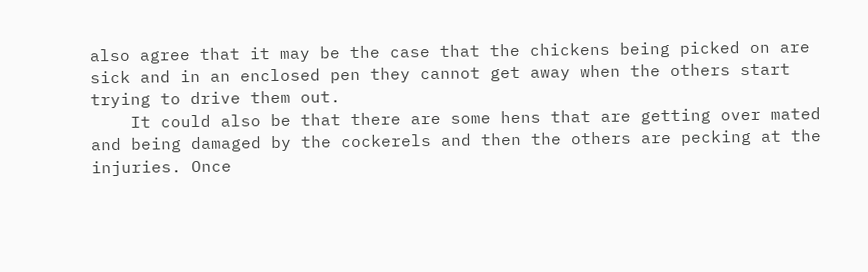also agree that it may be the case that the chickens being picked on are sick and in an enclosed pen they cannot get away when the others start trying to drive them out.
    It could also be that there are some hens that are getting over mated and being damaged by the cockerels and then the others are pecking at the injuries. Once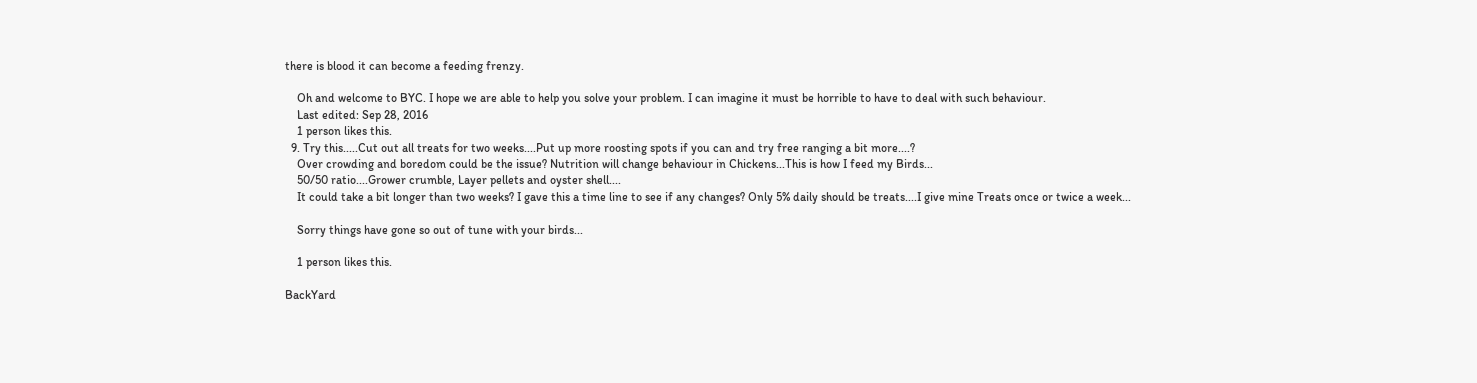there is blood it can become a feeding frenzy.

    Oh and welcome to BYC. I hope we are able to help you solve your problem. I can imagine it must be horrible to have to deal with such behaviour.
    Last edited: Sep 28, 2016
    1 person likes this.
  9. Try this.....Cut out all treats for two weeks....Put up more roosting spots if you can and try free ranging a bit more....?
    Over crowding and boredom could be the issue? Nutrition will change behaviour in Chickens...This is how I feed my Birds...
    50/50 ratio....Grower crumble, Layer pellets and oyster shell....
    It could take a bit longer than two weeks? I gave this a time line to see if any changes? Only 5% daily should be treats....I give mine Treats once or twice a week...

    Sorry things have gone so out of tune with your birds...

    1 person likes this.

BackYard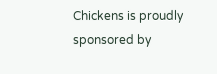Chickens is proudly sponsored by